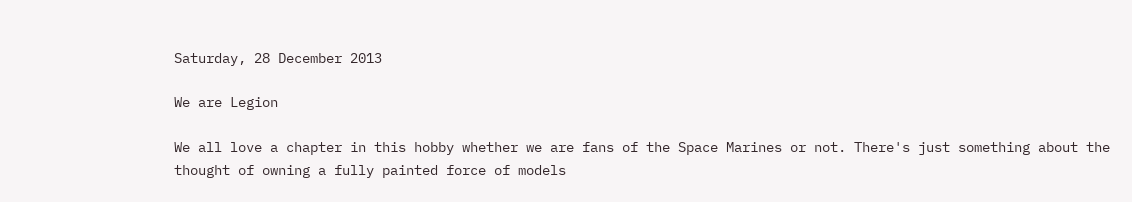Saturday, 28 December 2013

We are Legion

We all love a chapter in this hobby whether we are fans of the Space Marines or not. There's just something about the thought of owning a fully painted force of models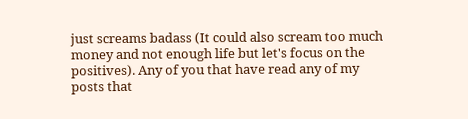just screams badass (It could also scream too much money and not enough life but let's focus on the positives). Any of you that have read any of my posts that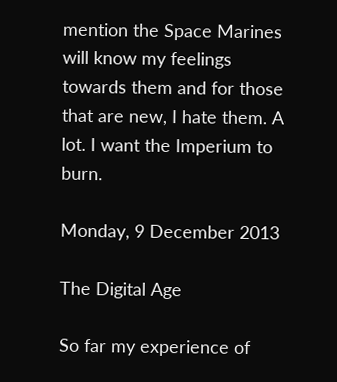mention the Space Marines will know my feelings towards them and for those that are new, I hate them. A lot. I want the Imperium to burn.

Monday, 9 December 2013

The Digital Age

So far my experience of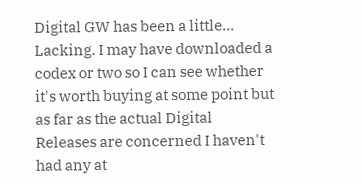Digital GW has been a little... Lacking. I may have downloaded a codex or two so I can see whether it's worth buying at some point but as far as the actual Digital Releases are concerned I haven't had any at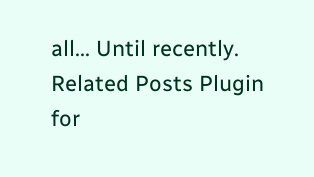all... Until recently.
Related Posts Plugin for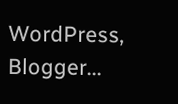WordPress, Blogger...